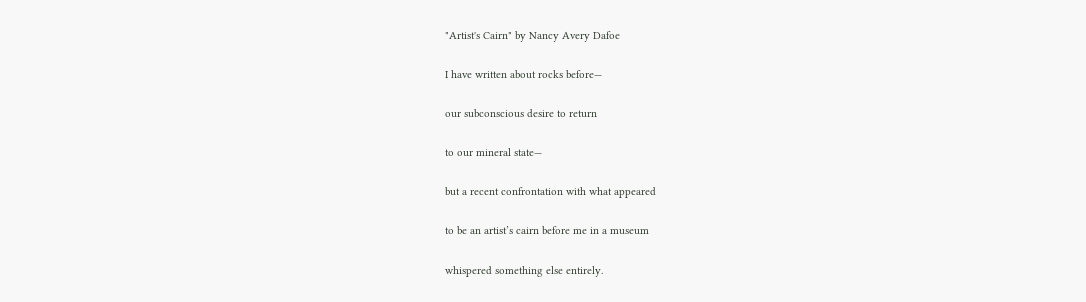"Artist's Cairn" by Nancy Avery Dafoe

I have written about rocks before—

our subconscious desire to return

to our mineral state—

but a recent confrontation with what appeared

to be an artist’s cairn before me in a museum

whispered something else entirely.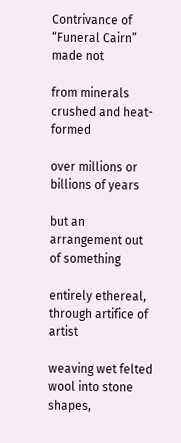Contrivance of “Funeral Cairn” made not

from minerals crushed and heat-formed

over millions or billions of years

but an arrangement out of something

entirely ethereal, through artifice of artist

weaving wet felted wool into stone shapes,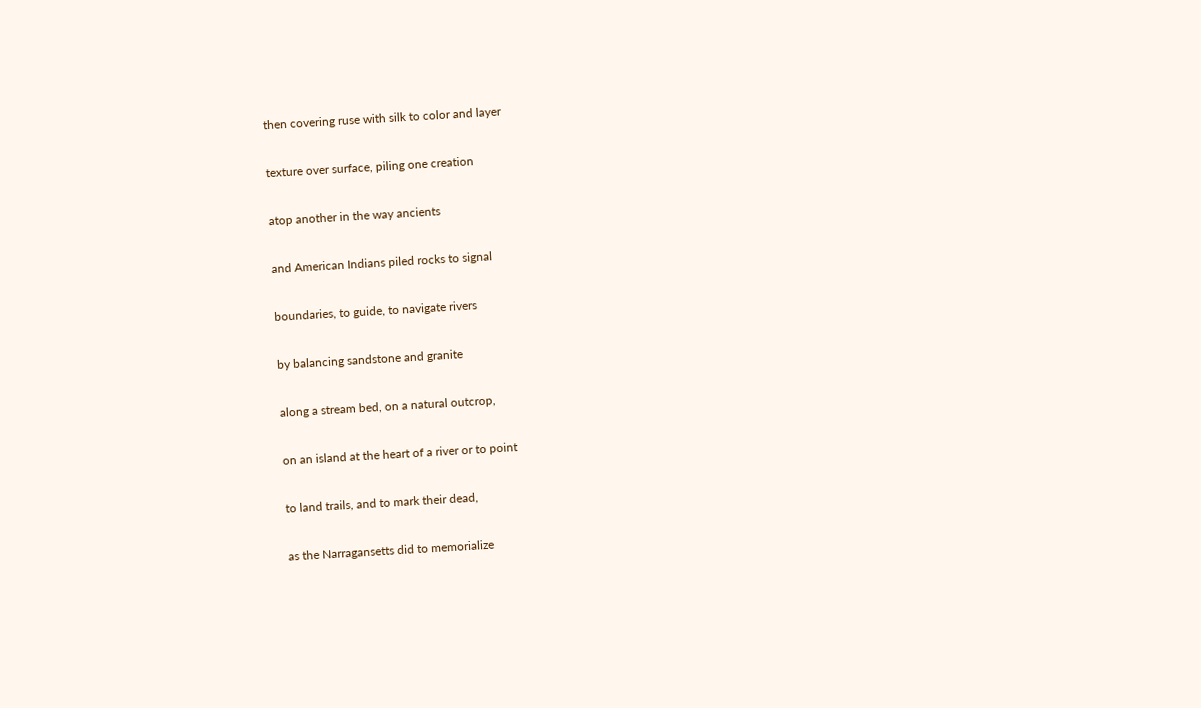then covering ruse with silk to color and layer

texture over surface, piling one creation

atop another in the way ancients

and American Indians piled rocks to signal

boundaries, to guide, to navigate rivers

by balancing sandstone and granite

along a stream bed, on a natural outcrop,

on an island at the heart of a river or to point

to land trails, and to mark their dead,

as the Narragansetts did to memorialize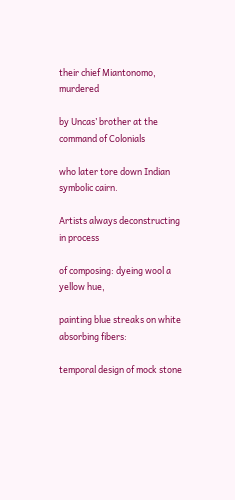their chief Miantonomo, murdered

by Uncas’ brother at the command of Colonials

who later tore down Indian symbolic cairn.

Artists always deconstructing in process

of composing: dyeing wool a yellow hue,

painting blue streaks on white absorbing fibers:

temporal design of mock stone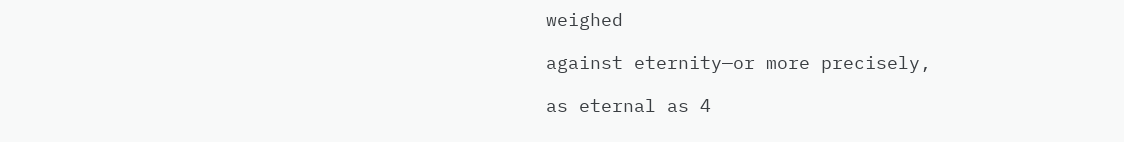weighed

against eternity—or more precisely,

as eternal as 4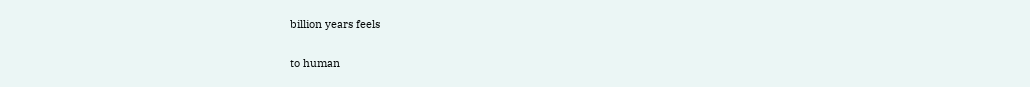billion years feels

to human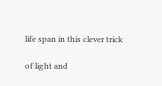life span in this clever trick

of light and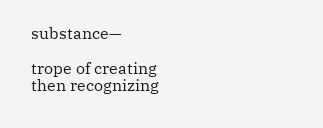substance—

trope of creating then recognizing